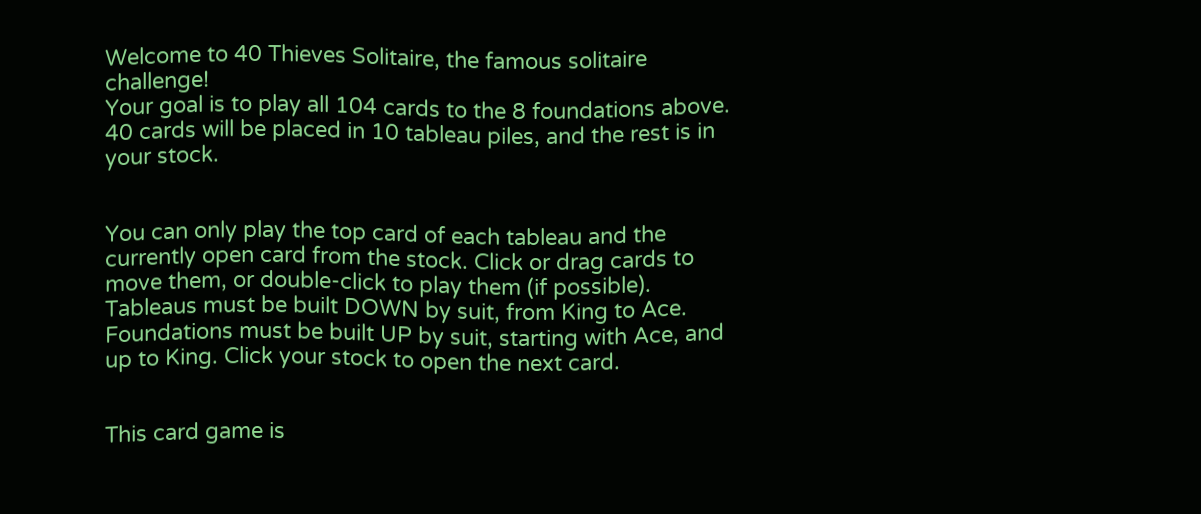Welcome to 40 Thieves Solitaire, the famous solitaire challenge!
Your goal is to play all 104 cards to the 8 foundations above. 40 cards will be placed in 10 tableau piles, and the rest is in your stock.


You can only play the top card of each tableau and the currently open card from the stock. Click or drag cards to move them, or double-click to play them (if possible). Tableaus must be built DOWN by suit, from King to Ace. Foundations must be built UP by suit, starting with Ace, and up to King. Click your stock to open the next card.


This card game is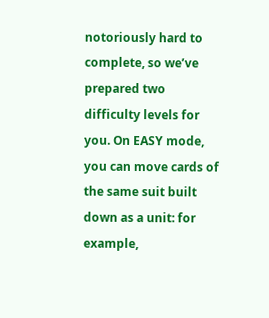notoriously hard to complete, so we’ve prepared two difficulty levels for you. On EASY mode, you can move cards of the same suit built down as a unit: for example,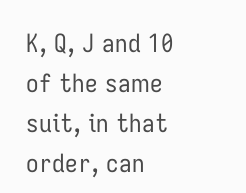K, Q, J and 10 of the same suit, in that order, can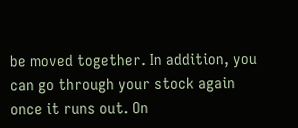be moved together. In addition, you can go through your stock again once it runs out. On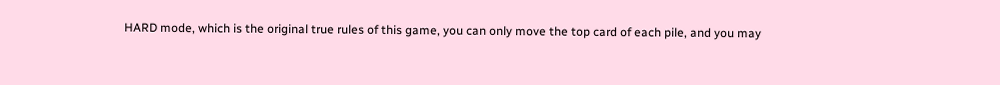HARD mode, which is the original true rules of this game, you can only move the top card of each pile, and you may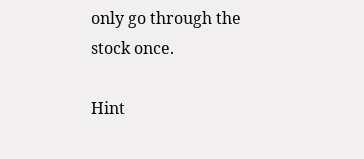only go through the stock once.

Hint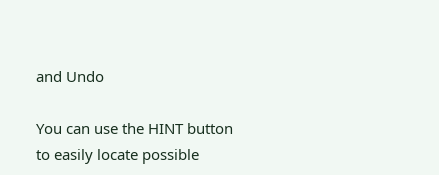and Undo

You can use the HINT button to easily locate possible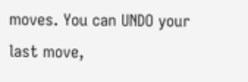moves. You can UNDO your last move,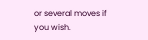or several moves if you wish.